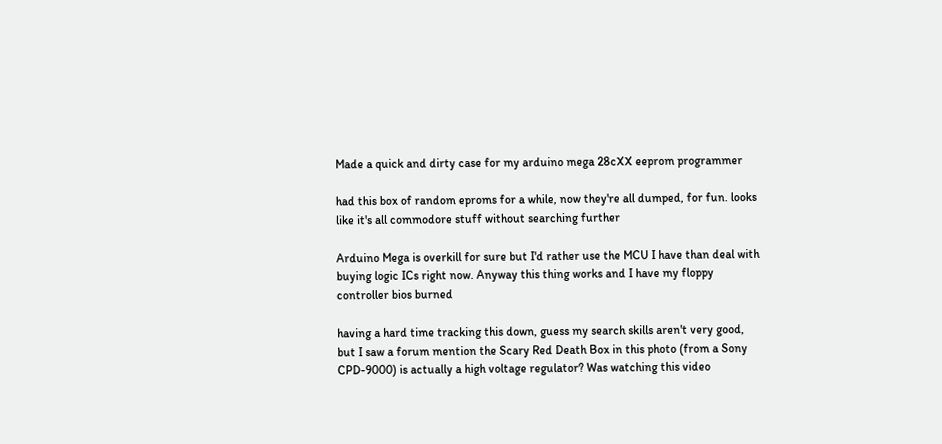Made a quick and dirty case for my arduino mega 28cXX eeprom programmer

had this box of random eproms for a while, now they're all dumped, for fun. looks like it's all commodore stuff without searching further

Arduino Mega is overkill for sure but I'd rather use the MCU I have than deal with buying logic ICs right now. Anyway this thing works and I have my floppy controller bios burned

having a hard time tracking this down, guess my search skills aren't very good, but I saw a forum mention the Scary Red Death Box in this photo (from a Sony CPD-9000) is actually a high voltage regulator? Was watching this video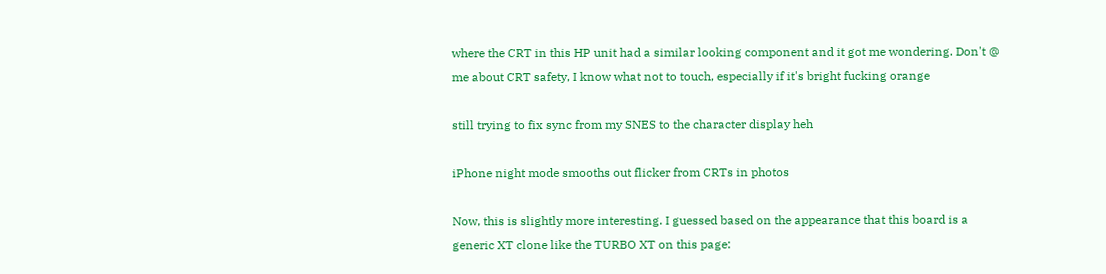where the CRT in this HP unit had a similar looking component and it got me wondering. Don't @ me about CRT safety, I know what not to touch, especially if it's bright fucking orange

still trying to fix sync from my SNES to the character display heh

iPhone night mode smooths out flicker from CRTs in photos

Now, this is slightly more interesting. I guessed based on the appearance that this board is a generic XT clone like the TURBO XT on this page: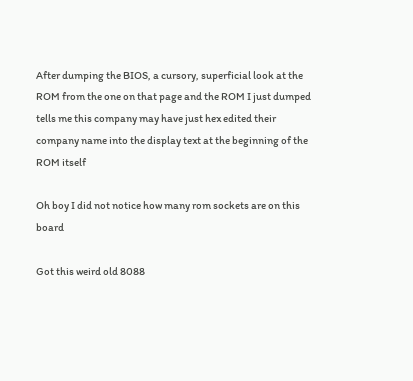After dumping the BIOS, a cursory, superficial look at the ROM from the one on that page and the ROM I just dumped tells me this company may have just hex edited their company name into the display text at the beginning of the ROM itself

Oh boy I did not notice how many rom sockets are on this board

Got this weird old 8088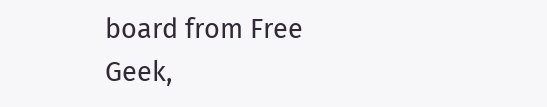board from Free Geek,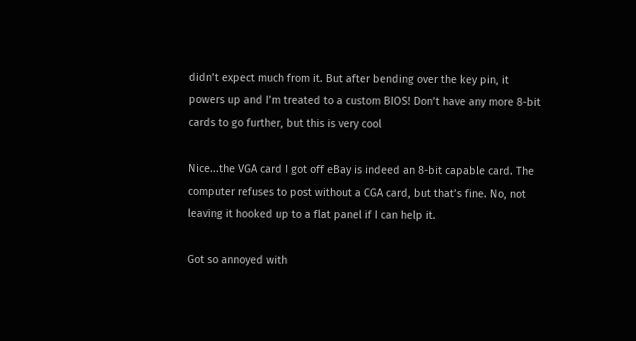didn’t expect much from it. But after bending over the key pin, it powers up and I’m treated to a custom BIOS! Don’t have any more 8-bit cards to go further, but this is very cool

Nice...the VGA card I got off eBay is indeed an 8-bit capable card. The computer refuses to post without a CGA card, but that’s fine. No, not leaving it hooked up to a flat panel if I can help it.

Got so annoyed with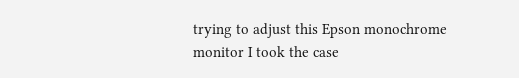trying to adjust this Epson monochrome monitor I took the case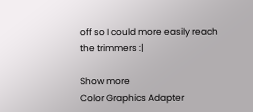off so I could more easily reach the trimmers :|

Show more
Color Graphics Adapter